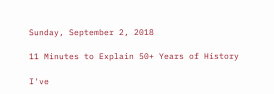Sunday, September 2, 2018

11 Minutes to Explain 50+ Years of History

I've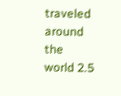traveled around the world 2.5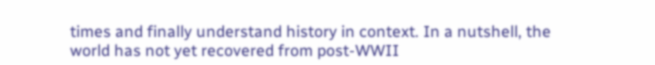times and finally understand history in context. In a nutshell, the world has not yet recovered from post-WWII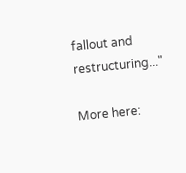fallout and restructuring..."

More here: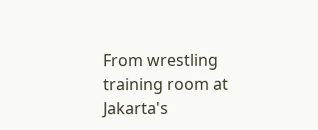From wrestling training room at Jakarta's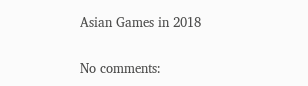Asian Games in 2018

No comments: